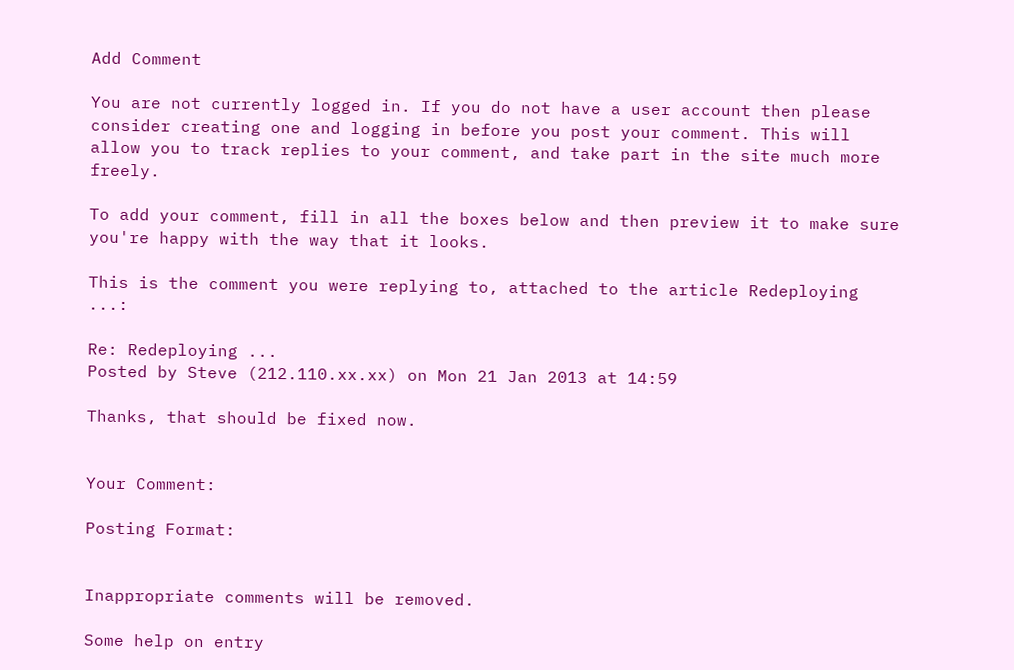Add Comment

You are not currently logged in. If you do not have a user account then please consider creating one and logging in before you post your comment. This will allow you to track replies to your comment, and take part in the site much more freely.

To add your comment, fill in all the boxes below and then preview it to make sure you're happy with the way that it looks.

This is the comment you were replying to, attached to the article Redeploying ...:

Re: Redeploying ...
Posted by Steve (212.110.xx.xx) on Mon 21 Jan 2013 at 14:59

Thanks, that should be fixed now.


Your Comment:

Posting Format:


Inappropriate comments will be removed.

Some help on entry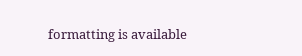formatting is available